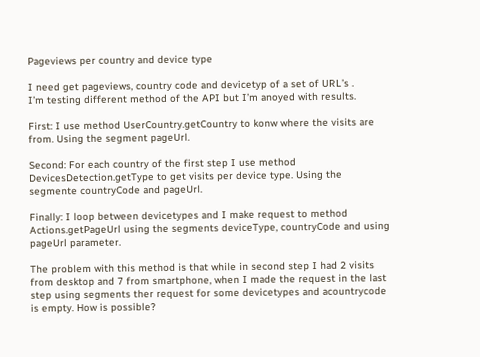Pageviews per country and device type

I need get pageviews, country code and devicetyp of a set of URL’s .
I’m testing different method of the API but I’m anoyed with results.

First: I use method UserCountry.getCountry to konw where the visits are from. Using the segment pageUrl.

Second: For each country of the first step I use method DevicesDetection.getType to get visits per device type. Using the segmente countryCode and pageUrl.

Finally: I loop between devicetypes and I make request to method Actions.getPageUrl using the segments deviceType, countryCode and using pageUrl parameter.

The problem with this method is that while in second step I had 2 visits from desktop and 7 from smartphone, when I made the request in the last step using segments ther request for some devicetypes and acountrycode is empty. How is possible?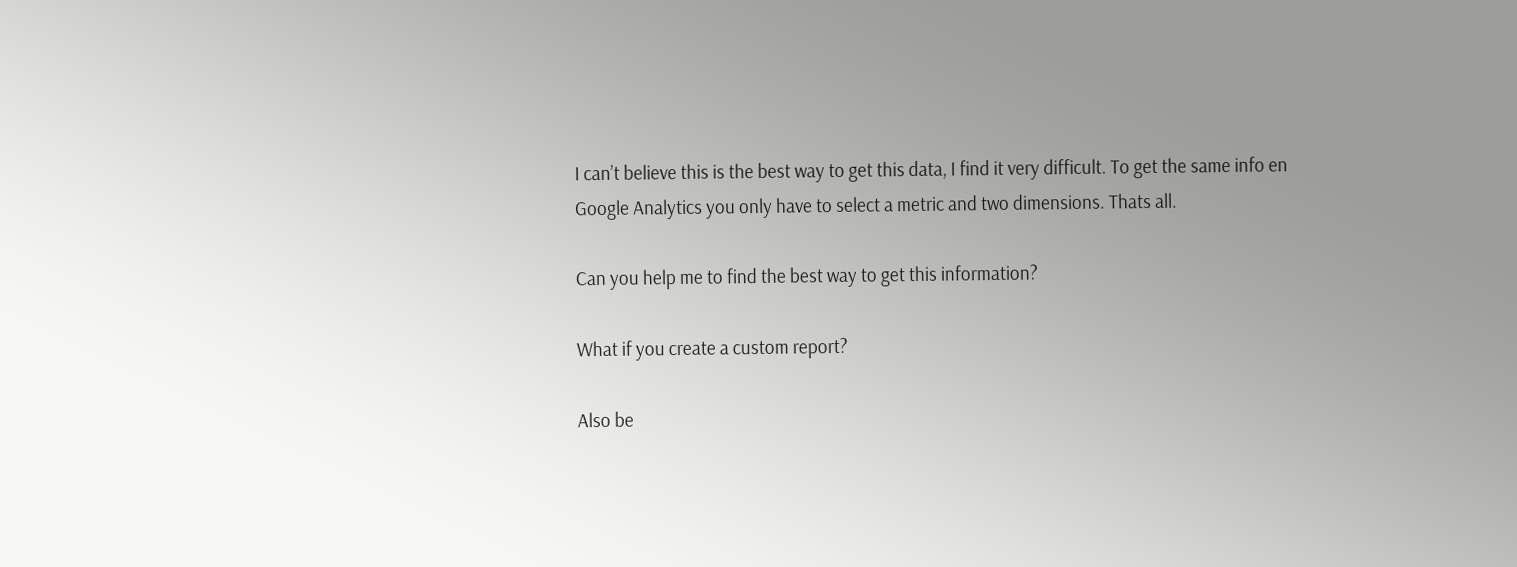I can’t believe this is the best way to get this data, I find it very difficult. To get the same info en Google Analytics you only have to select a metric and two dimensions. Thats all.

Can you help me to find the best way to get this information?

What if you create a custom report?

Also be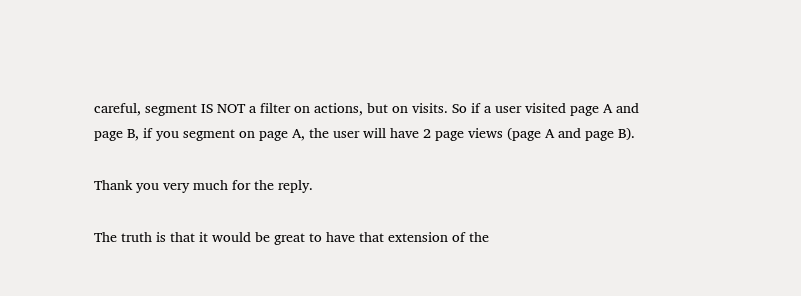careful, segment IS NOT a filter on actions, but on visits. So if a user visited page A and page B, if you segment on page A, the user will have 2 page views (page A and page B).

Thank you very much for the reply.

The truth is that it would be great to have that extension of the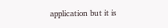application but it is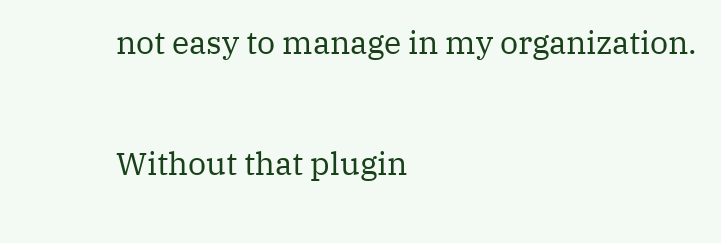not easy to manage in my organization.

Without that plugin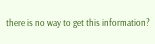there is no way to get this information?